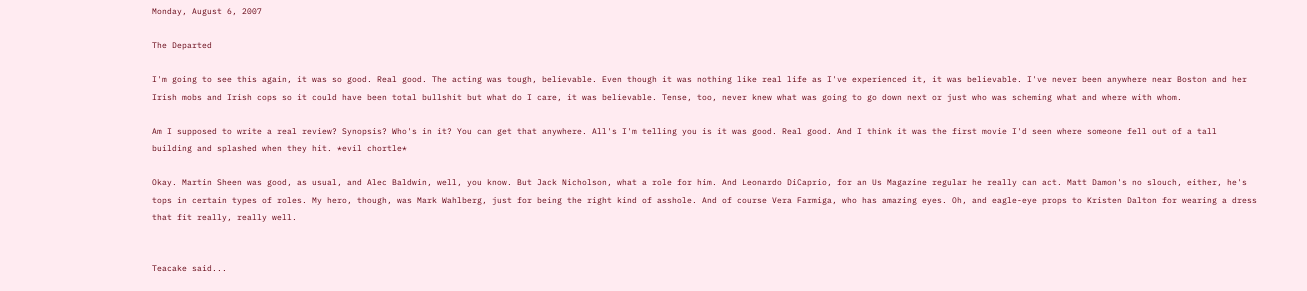Monday, August 6, 2007

The Departed

I'm going to see this again, it was so good. Real good. The acting was tough, believable. Even though it was nothing like real life as I've experienced it, it was believable. I've never been anywhere near Boston and her Irish mobs and Irish cops so it could have been total bullshit but what do I care, it was believable. Tense, too, never knew what was going to go down next or just who was scheming what and where with whom.

Am I supposed to write a real review? Synopsis? Who's in it? You can get that anywhere. All's I'm telling you is it was good. Real good. And I think it was the first movie I'd seen where someone fell out of a tall building and splashed when they hit. *evil chortle*

Okay. Martin Sheen was good, as usual, and Alec Baldwin, well, you know. But Jack Nicholson, what a role for him. And Leonardo DiCaprio, for an Us Magazine regular he really can act. Matt Damon's no slouch, either, he's tops in certain types of roles. My hero, though, was Mark Wahlberg, just for being the right kind of asshole. And of course Vera Farmiga, who has amazing eyes. Oh, and eagle-eye props to Kristen Dalton for wearing a dress that fit really, really well.


Teacake said...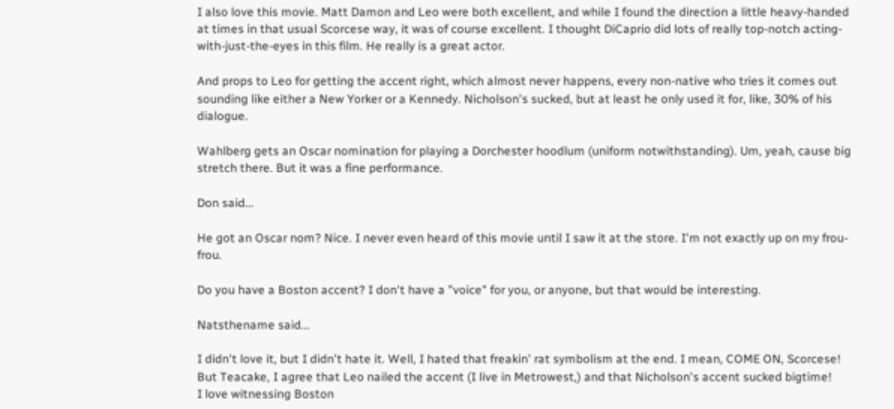I also love this movie. Matt Damon and Leo were both excellent, and while I found the direction a little heavy-handed at times in that usual Scorcese way, it was of course excellent. I thought DiCaprio did lots of really top-notch acting-with-just-the-eyes in this film. He really is a great actor.

And props to Leo for getting the accent right, which almost never happens, every non-native who tries it comes out sounding like either a New Yorker or a Kennedy. Nicholson's sucked, but at least he only used it for, like, 30% of his dialogue.

Wahlberg gets an Oscar nomination for playing a Dorchester hoodlum (uniform notwithstanding). Um, yeah, cause big stretch there. But it was a fine performance.

Don said...

He got an Oscar nom? Nice. I never even heard of this movie until I saw it at the store. I'm not exactly up on my frou-frou.

Do you have a Boston accent? I don't have a "voice" for you, or anyone, but that would be interesting.

Natsthename said...

I didn't love it, but I didn't hate it. Well, I hated that freakin' rat symbolism at the end. I mean, COME ON, Scorcese!
But Teacake, I agree that Leo nailed the accent (I live in Metrowest,) and that Nicholson's accent sucked bigtime!
I love witnessing Boston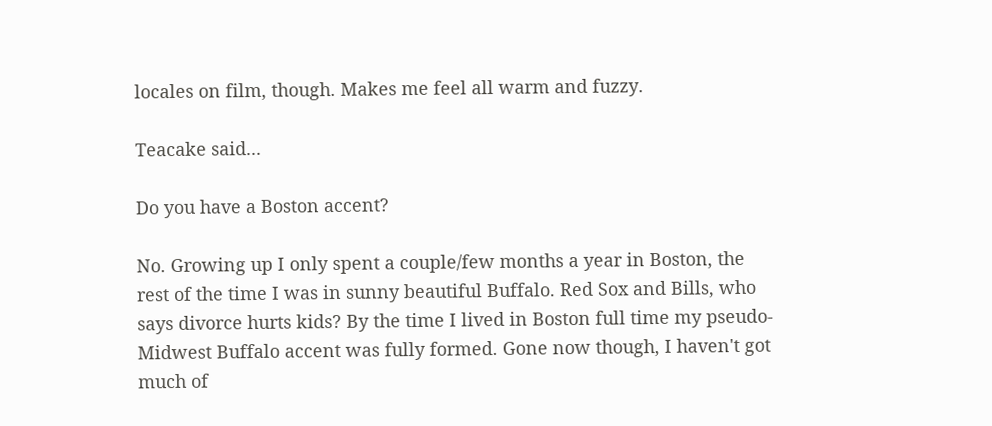locales on film, though. Makes me feel all warm and fuzzy.

Teacake said...

Do you have a Boston accent?

No. Growing up I only spent a couple/few months a year in Boston, the rest of the time I was in sunny beautiful Buffalo. Red Sox and Bills, who says divorce hurts kids? By the time I lived in Boston full time my pseudo-Midwest Buffalo accent was fully formed. Gone now though, I haven't got much of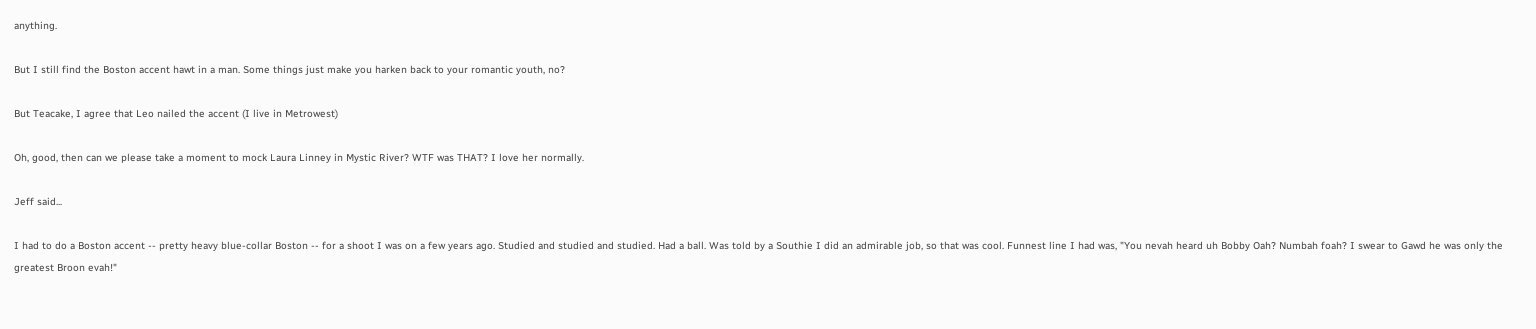anything.

But I still find the Boston accent hawt in a man. Some things just make you harken back to your romantic youth, no?

But Teacake, I agree that Leo nailed the accent (I live in Metrowest)

Oh, good, then can we please take a moment to mock Laura Linney in Mystic River? WTF was THAT? I love her normally.

Jeff said...

I had to do a Boston accent -- pretty heavy blue-collar Boston -- for a shoot I was on a few years ago. Studied and studied and studied. Had a ball. Was told by a Southie I did an admirable job, so that was cool. Funnest line I had was, "You nevah heard uh Bobby Oah? Numbah foah? I swear to Gawd he was only the greatest Broon evah!"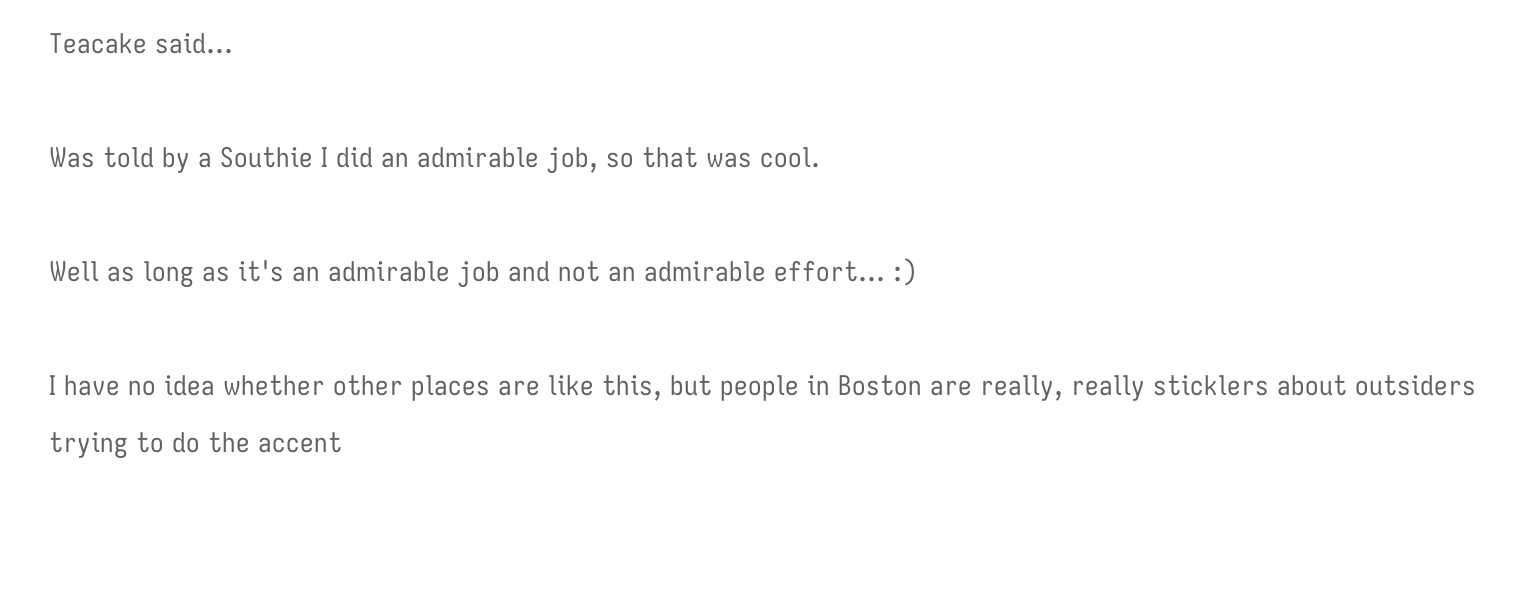Teacake said...

Was told by a Southie I did an admirable job, so that was cool.

Well as long as it's an admirable job and not an admirable effort... :)

I have no idea whether other places are like this, but people in Boston are really, really sticklers about outsiders trying to do the accent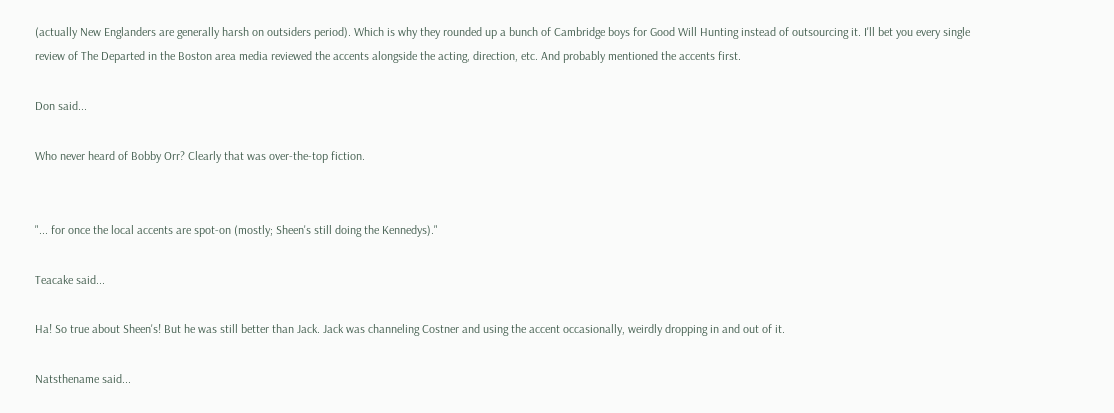(actually New Englanders are generally harsh on outsiders period). Which is why they rounded up a bunch of Cambridge boys for Good Will Hunting instead of outsourcing it. I'll bet you every single review of The Departed in the Boston area media reviewed the accents alongside the acting, direction, etc. And probably mentioned the accents first.

Don said...

Who never heard of Bobby Orr? Clearly that was over-the-top fiction.


"... for once the local accents are spot-on (mostly; Sheen's still doing the Kennedys)."

Teacake said...

Ha! So true about Sheen's! But he was still better than Jack. Jack was channeling Costner and using the accent occasionally, weirdly dropping in and out of it.

Natsthename said...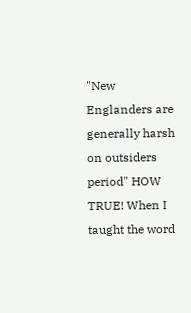"New Englanders are generally harsh on outsiders period" HOW TRUE! When I taught the word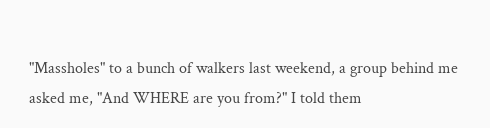"Massholes" to a bunch of walkers last weekend, a group behind me asked me, "And WHERE are you from?" I told them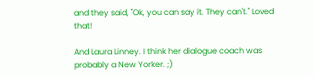and they said, "Ok, you can say it. They can't." Loved that!

And Laura Linney. I think her dialogue coach was probably a New Yorker. ;)